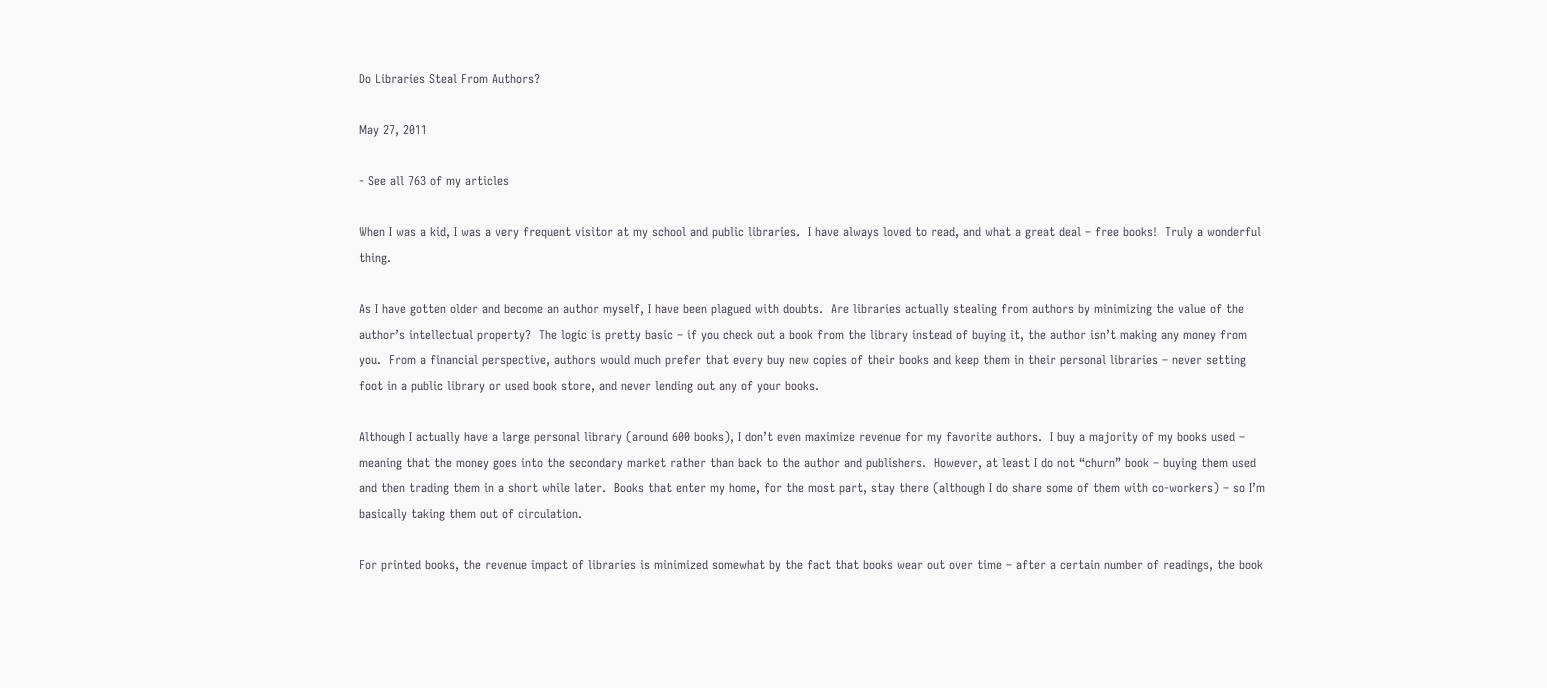Do Libraries Steal From Authors?

May 27, 2011

- See all 763 of my articles

When I was a kid, I was a very frequent visitor at my school and public libraries.  I have always loved to read, and what a great deal – free books!  Truly a wonderful thing.

As I have gotten older and become an author myself, I have been plagued with doubts.  Are libraries actually stealing from authors by minimizing the value of the author’s intellectual property?  The logic is pretty basic – if you check out a book from the library instead of buying it, the author isn’t making any money from you.  From a financial perspective, authors would much prefer that every buy new copies of their books and keep them in their personal libraries – never setting foot in a public library or used book store, and never lending out any of your books.

Although I actually have a large personal library (around 600 books), I don’t even maximize revenue for my favorite authors.  I buy a majority of my books used – meaning that the money goes into the secondary market rather than back to the author and publishers.  However, at least I do not “churn” book – buying them used and then trading them in a short while later.  Books that enter my home, for the most part, stay there (although I do share some of them with co-workers) – so I’m basically taking them out of circulation.

For printed books, the revenue impact of libraries is minimized somewhat by the fact that books wear out over time – after a certain number of readings, the book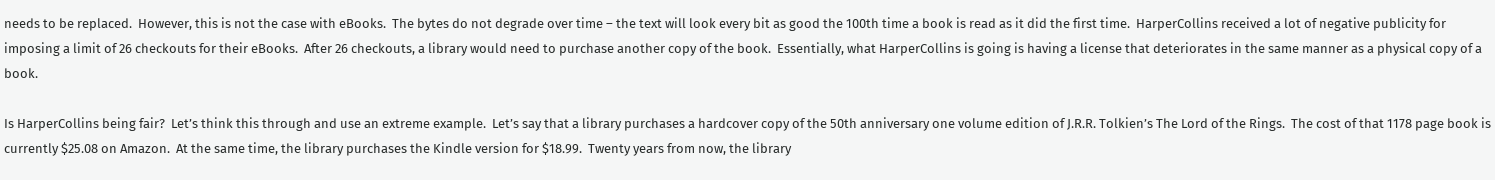needs to be replaced.  However, this is not the case with eBooks.  The bytes do not degrade over time – the text will look every bit as good the 100th time a book is read as it did the first time.  HarperCollins received a lot of negative publicity for imposing a limit of 26 checkouts for their eBooks.  After 26 checkouts, a library would need to purchase another copy of the book.  Essentially, what HarperCollins is going is having a license that deteriorates in the same manner as a physical copy of a book.

Is HarperCollins being fair?  Let’s think this through and use an extreme example.  Let’s say that a library purchases a hardcover copy of the 50th anniversary one volume edition of J.R.R. Tolkien’s The Lord of the Rings.  The cost of that 1178 page book is currently $25.08 on Amazon.  At the same time, the library purchases the Kindle version for $18.99.  Twenty years from now, the library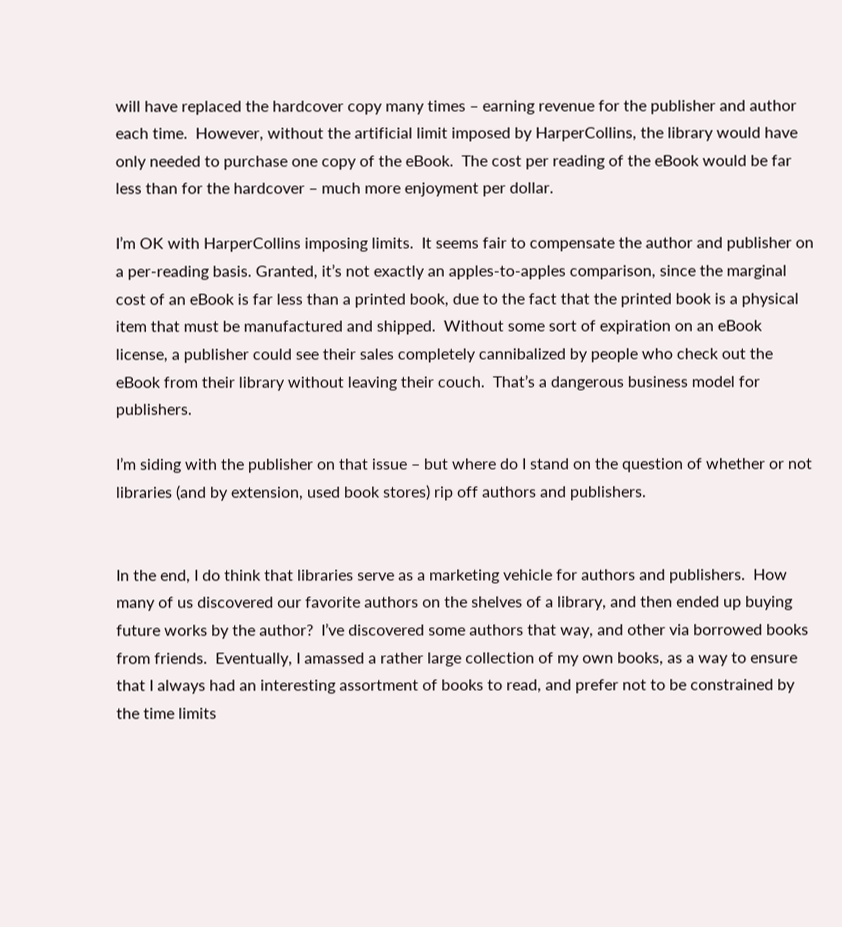will have replaced the hardcover copy many times – earning revenue for the publisher and author each time.  However, without the artificial limit imposed by HarperCollins, the library would have only needed to purchase one copy of the eBook.  The cost per reading of the eBook would be far less than for the hardcover – much more enjoyment per dollar.

I’m OK with HarperCollins imposing limits.  It seems fair to compensate the author and publisher on a per-reading basis. Granted, it’s not exactly an apples-to-apples comparison, since the marginal cost of an eBook is far less than a printed book, due to the fact that the printed book is a physical item that must be manufactured and shipped.  Without some sort of expiration on an eBook license, a publisher could see their sales completely cannibalized by people who check out the eBook from their library without leaving their couch.  That’s a dangerous business model for publishers.

I’m siding with the publisher on that issue – but where do I stand on the question of whether or not libraries (and by extension, used book stores) rip off authors and publishers.


In the end, I do think that libraries serve as a marketing vehicle for authors and publishers.  How many of us discovered our favorite authors on the shelves of a library, and then ended up buying future works by the author?  I’ve discovered some authors that way, and other via borrowed books from friends.  Eventually, I amassed a rather large collection of my own books, as a way to ensure that I always had an interesting assortment of books to read, and prefer not to be constrained by the time limits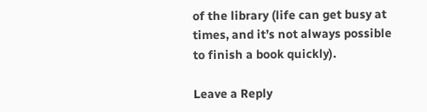of the library (life can get busy at times, and it’s not always possible to finish a book quickly).

Leave a Reply